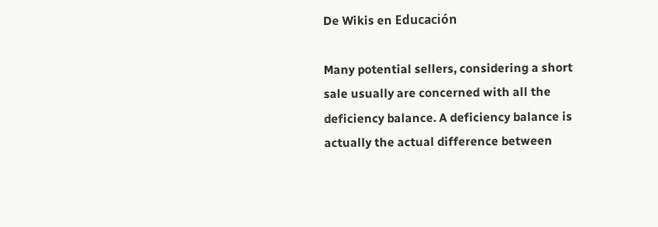De Wikis en Educación

Many potential sellers, considering a short sale usually are concerned with all the deficiency balance. A deficiency balance is actually the actual difference between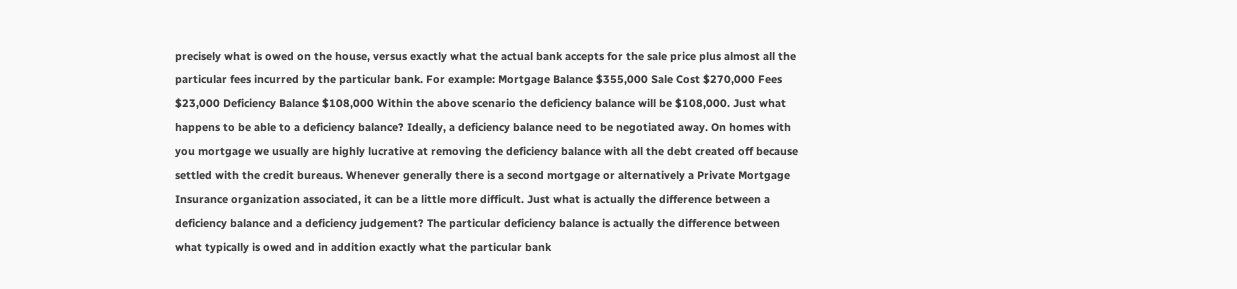precisely what is owed on the house, versus exactly what the actual bank accepts for the sale price plus almost all the particular fees incurred by the particular bank. For example: Mortgage Balance $355,000 Sale Cost $270,000 Fees $23,000 Deficiency Balance $108,000 Within the above scenario the deficiency balance will be $108,000. Just what happens to be able to a deficiency balance? Ideally, a deficiency balance need to be negotiated away. On homes with you mortgage we usually are highly lucrative at removing the deficiency balance with all the debt created off because settled with the credit bureaus. Whenever generally there is a second mortgage or alternatively a Private Mortgage Insurance organization associated, it can be a little more difficult. Just what is actually the difference between a deficiency balance and a deficiency judgement? The particular deficiency balance is actually the difference between what typically is owed and in addition exactly what the particular bank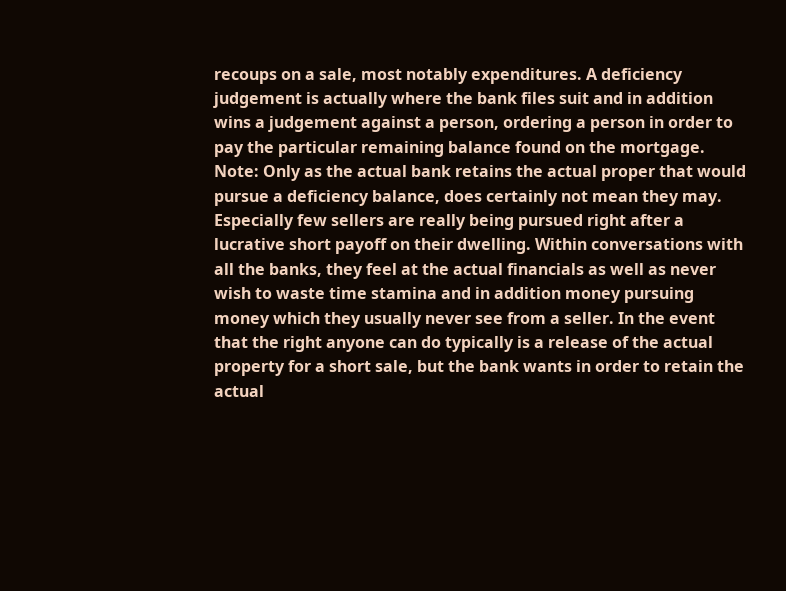recoups on a sale, most notably expenditures. A deficiency judgement is actually where the bank files suit and in addition wins a judgement against a person, ordering a person in order to pay the particular remaining balance found on the mortgage. Note: Only as the actual bank retains the actual proper that would pursue a deficiency balance, does certainly not mean they may. Especially few sellers are really being pursued right after a lucrative short payoff on their dwelling. Within conversations with all the banks, they feel at the actual financials as well as never wish to waste time stamina and in addition money pursuing money which they usually never see from a seller. In the event that the right anyone can do typically is a release of the actual property for a short sale, but the bank wants in order to retain the actual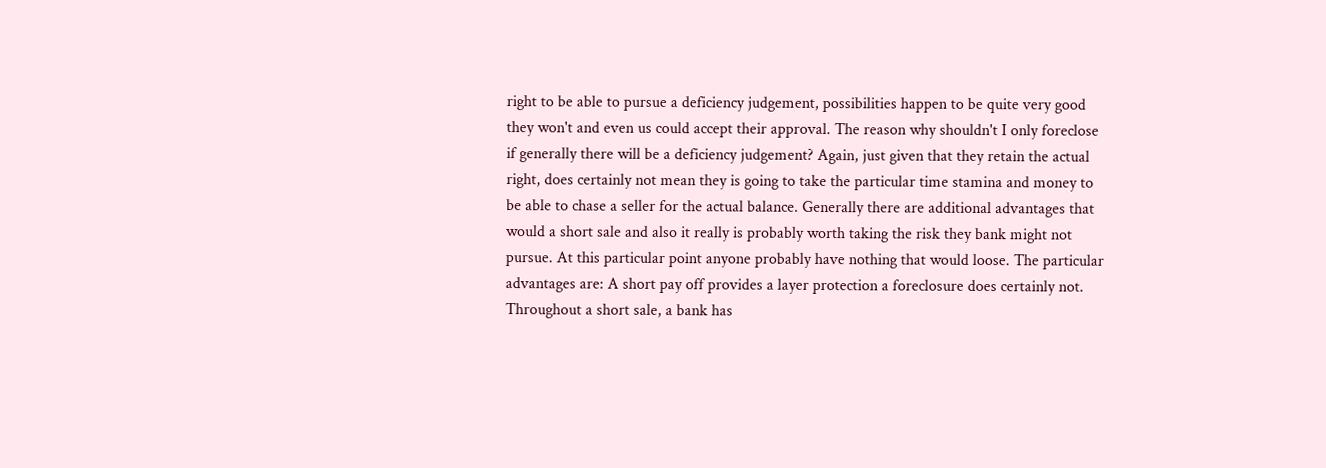right to be able to pursue a deficiency judgement, possibilities happen to be quite very good they won't and even us could accept their approval. The reason why shouldn't I only foreclose if generally there will be a deficiency judgement? Again, just given that they retain the actual right, does certainly not mean they is going to take the particular time stamina and money to be able to chase a seller for the actual balance. Generally there are additional advantages that would a short sale and also it really is probably worth taking the risk they bank might not pursue. At this particular point anyone probably have nothing that would loose. The particular advantages are: A short pay off provides a layer protection a foreclosure does certainly not. Throughout a short sale, a bank has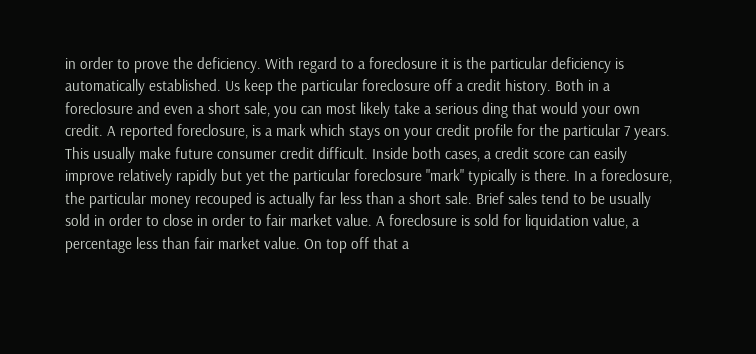in order to prove the deficiency. With regard to a foreclosure it is the particular deficiency is automatically established. Us keep the particular foreclosure off a credit history. Both in a foreclosure and even a short sale, you can most likely take a serious ding that would your own credit. A reported foreclosure, is a mark which stays on your credit profile for the particular 7 years. This usually make future consumer credit difficult. Inside both cases, a credit score can easily improve relatively rapidly but yet the particular foreclosure "mark" typically is there. In a foreclosure, the particular money recouped is actually far less than a short sale. Brief sales tend to be usually sold in order to close in order to fair market value. A foreclosure is sold for liquidation value, a percentage less than fair market value. On top off that a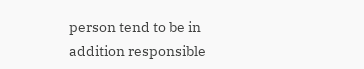person tend to be in addition responsible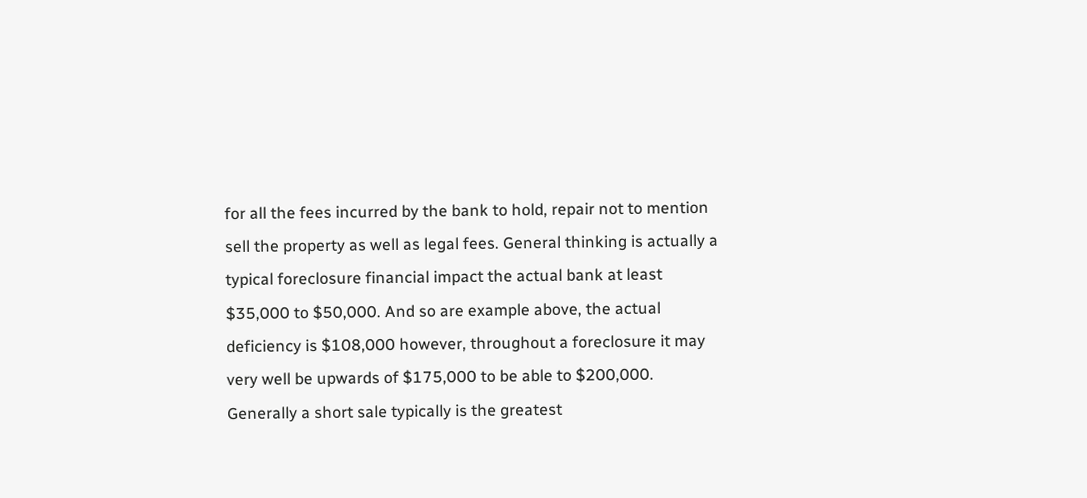for all the fees incurred by the bank to hold, repair not to mention sell the property as well as legal fees. General thinking is actually a typical foreclosure financial impact the actual bank at least $35,000 to $50,000. And so are example above, the actual deficiency is $108,000 however, throughout a foreclosure it may very well be upwards of $175,000 to be able to $200,000. Generally a short sale typically is the greatest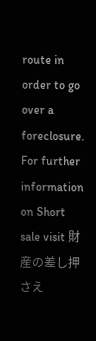route in order to go over a foreclosure. For further information on Short sale visit 財産の差し押さえ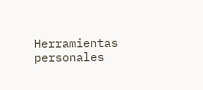Herramientas personales